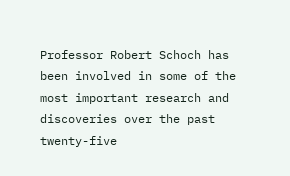Professor Robert Schoch has been involved in some of the most important research and discoveries over the past twenty-five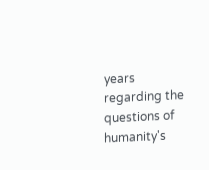years regarding the questions of humanity's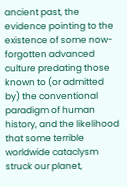ancient past, the evidence pointing to the existence of some now-forgotten advanced culture predating those known to (or admitted by) the conventional paradigm of human history, and the likelihood that some terrible worldwide cataclysm struck our planet,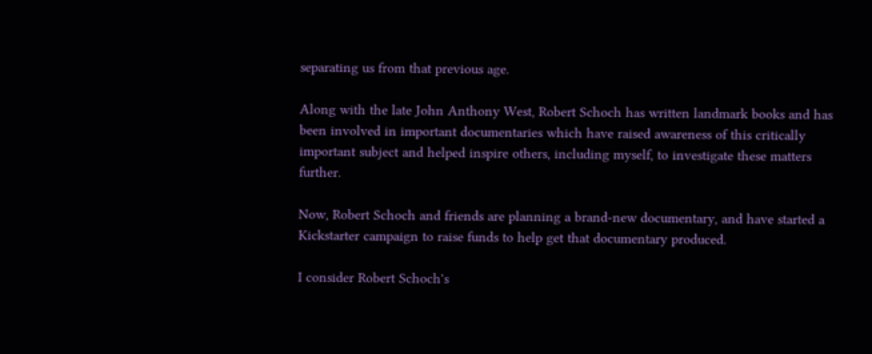separating us from that previous age.

Along with the late John Anthony West, Robert Schoch has written landmark books and has been involved in important documentaries which have raised awareness of this critically important subject and helped inspire others, including myself, to investigate these matters further.

Now, Robert Schoch and friends are planning a brand-new documentary, and have started a Kickstarter campaign to raise funds to help get that documentary produced.

I consider Robert Schoch's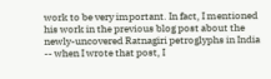work to be very important. In fact, I mentioned his work in the previous blog post about the newly-uncovered Ratnagiri petroglyphs in India -- when I wrote that post, I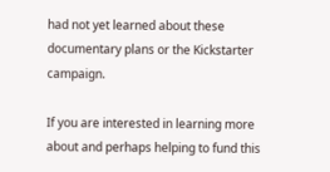had not yet learned about these documentary plans or the Kickstarter campaign.

If you are interested in learning more about and perhaps helping to fund this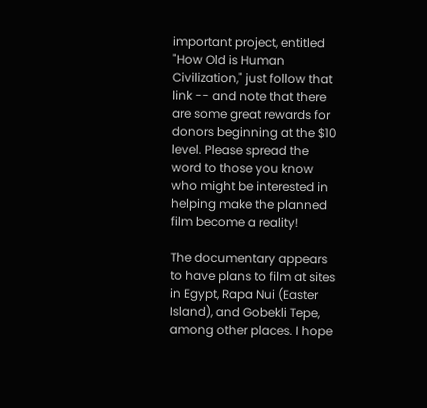important project, entitled "How Old is Human Civilization," just follow that link -- and note that there are some great rewards for donors beginning at the $10 level. Please spread the word to those you know who might be interested in helping make the planned film become a reality!

The documentary appears to have plans to film at sites in Egypt, Rapa Nui (Easter Island), and Gobekli Tepe, among other places. I hope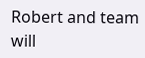Robert and team will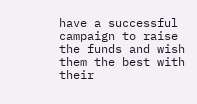have a successful campaign to raise the funds and wish them the best with their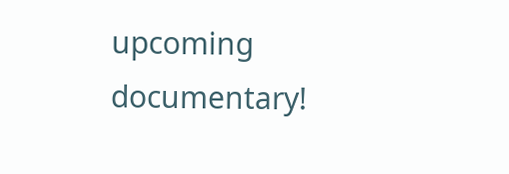upcoming documentary!